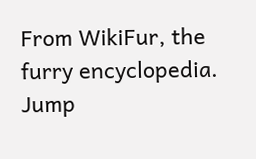From WikiFur, the furry encyclopedia.
Jump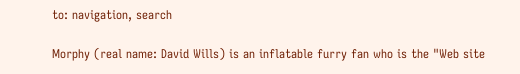to: navigation, search

Morphy (real name: David Wills) is an inflatable furry fan who is the "Web site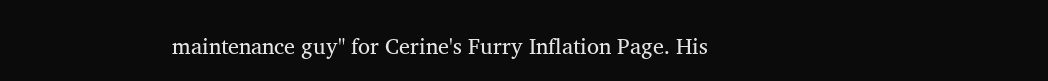maintenance guy" for Cerine's Furry Inflation Page. His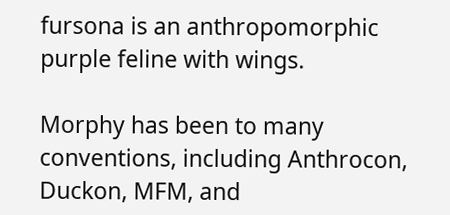fursona is an anthropomorphic purple feline with wings.

Morphy has been to many conventions, including Anthrocon, Duckon, MFM, and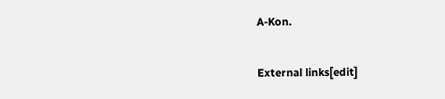A-Kon.

External links[edit]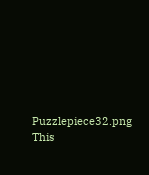Puzzlepiece32.png This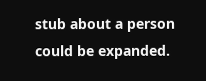stub about a person could be expanded.